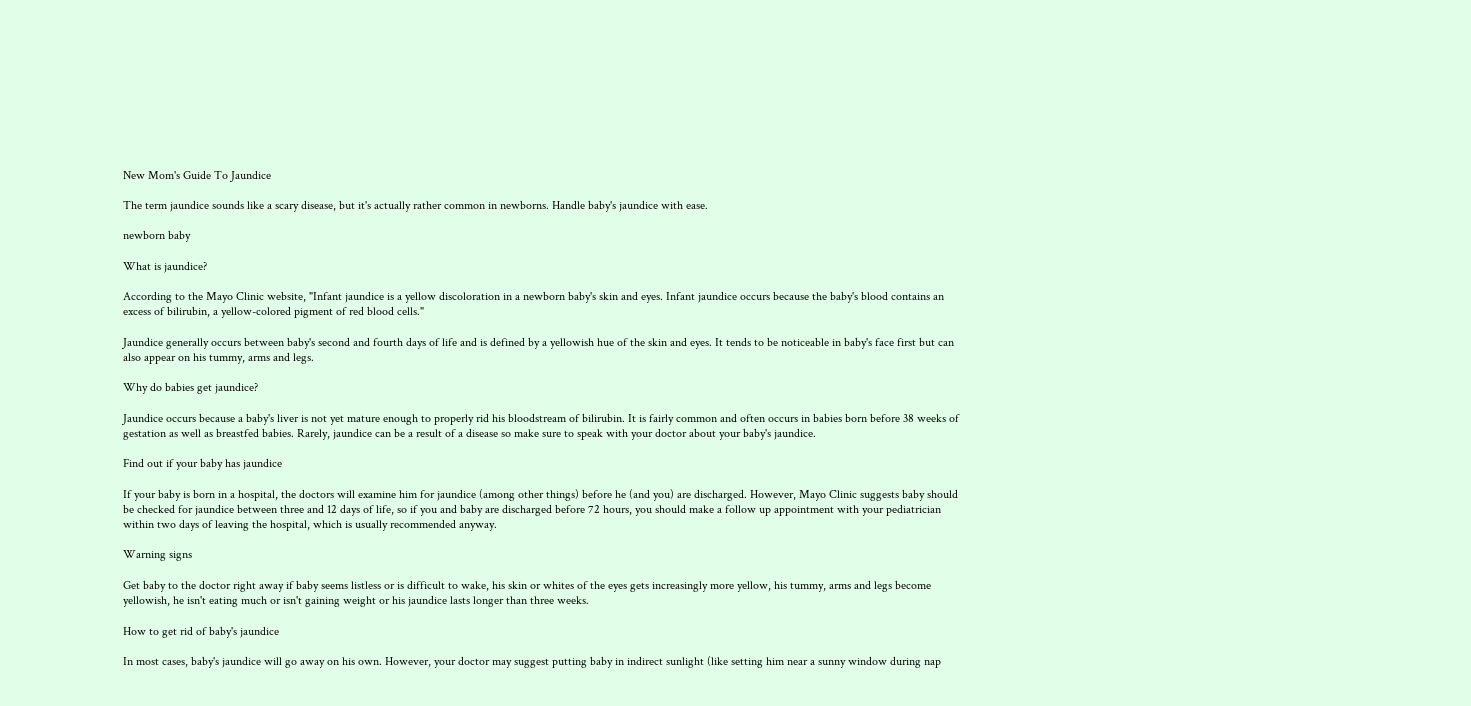New Mom's Guide To Jaundice

The term jaundice sounds like a scary disease, but it's actually rather common in newborns. Handle baby's jaundice with ease.

newborn baby

What is jaundice?

According to the Mayo Clinic website, "Infant jaundice is a yellow discoloration in a newborn baby's skin and eyes. Infant jaundice occurs because the baby's blood contains an excess of bilirubin, a yellow-colored pigment of red blood cells."

Jaundice generally occurs between baby's second and fourth days of life and is defined by a yellowish hue of the skin and eyes. It tends to be noticeable in baby's face first but can also appear on his tummy, arms and legs.

Why do babies get jaundice?

Jaundice occurs because a baby's liver is not yet mature enough to properly rid his bloodstream of bilirubin. It is fairly common and often occurs in babies born before 38 weeks of gestation as well as breastfed babies. Rarely, jaundice can be a result of a disease so make sure to speak with your doctor about your baby's jaundice.

Find out if your baby has jaundice

If your baby is born in a hospital, the doctors will examine him for jaundice (among other things) before he (and you) are discharged. However, Mayo Clinic suggests baby should be checked for jaundice between three and 12 days of life, so if you and baby are discharged before 72 hours, you should make a follow up appointment with your pediatrician within two days of leaving the hospital, which is usually recommended anyway.

Warning signs

Get baby to the doctor right away if baby seems listless or is difficult to wake, his skin or whites of the eyes gets increasingly more yellow, his tummy, arms and legs become yellowish, he isn't eating much or isn't gaining weight or his jaundice lasts longer than three weeks.

How to get rid of baby's jaundice

In most cases, baby's jaundice will go away on his own. However, your doctor may suggest putting baby in indirect sunlight (like setting him near a sunny window during nap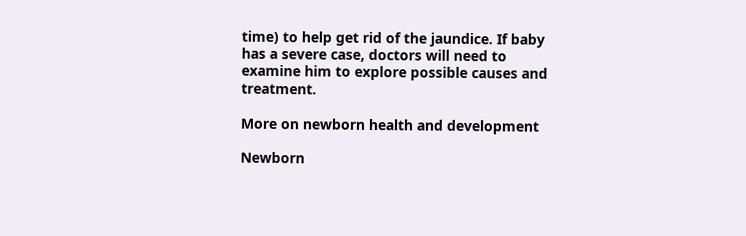time) to help get rid of the jaundice. If baby has a severe case, doctors will need to examine him to explore possible causes and treatment.

More on newborn health and development

Newborn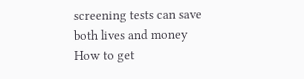screening tests can save both lives and money
How to get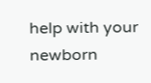help with your newborn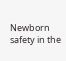Newborn safety in the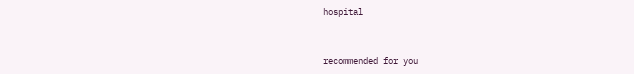hospital


recommended for you